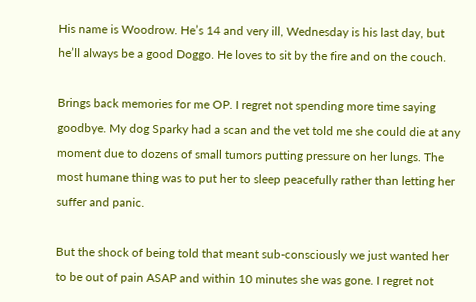His name is Woodrow. He’s 14 and very ill, Wednesday is his last day, but he’ll always be a good Doggo. He loves to sit by the fire and on the couch.

Brings back memories for me OP. I regret not spending more time saying goodbye. My dog Sparky had a scan and the vet told me she could die at any moment due to dozens of small tumors putting pressure on her lungs. The most humane thing was to put her to sleep peacefully rather than letting her suffer and panic.

But the shock of being told that meant sub-consciously we just wanted her to be out of pain ASAP and within 10 minutes she was gone. I regret not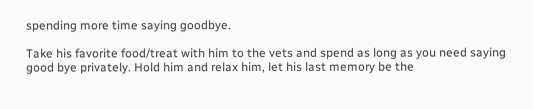spending more time saying goodbye.

Take his favorite food/treat with him to the vets and spend as long as you need saying good bye privately. Hold him and relax him, let his last memory be the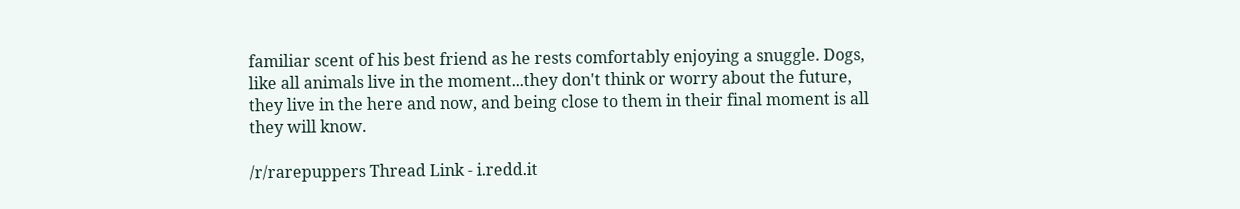familiar scent of his best friend as he rests comfortably enjoying a snuggle. Dogs, like all animals live in the moment...they don't think or worry about the future, they live in the here and now, and being close to them in their final moment is all they will know.

/r/rarepuppers Thread Link - i.redd.it